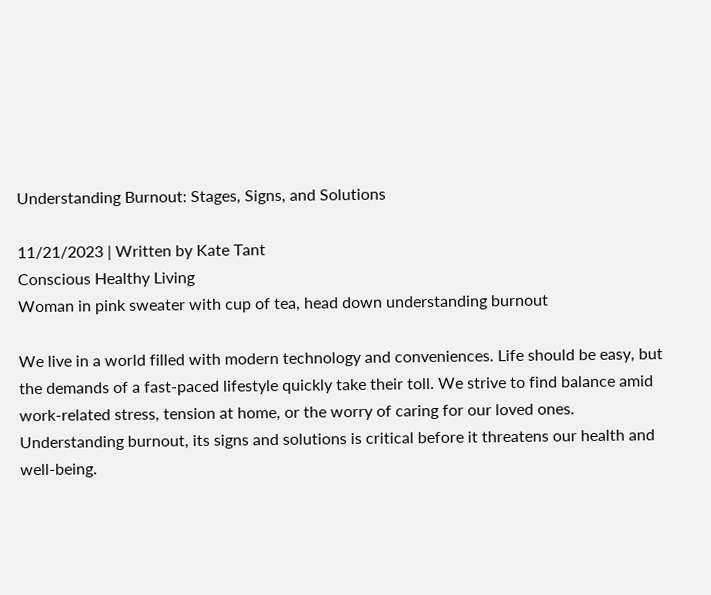Understanding Burnout: Stages, Signs, and Solutions

11/21/2023 | Written by Kate Tant
Conscious Healthy Living
Woman in pink sweater with cup of tea, head down understanding burnout

We live in a world filled with modern technology and conveniences. Life should be easy, but the demands of a fast-paced lifestyle quickly take their toll. We strive to find balance amid work-related stress, tension at home, or the worry of caring for our loved ones. Understanding burnout, its signs and solutions is critical before it threatens our health and well-being.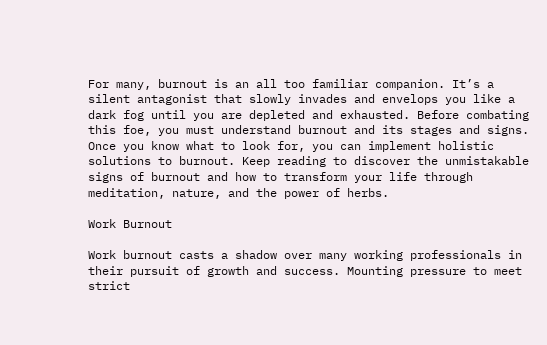For many, burnout is an all too familiar companion. It’s a silent antagonist that slowly invades and envelops you like a dark fog until you are depleted and exhausted. Before combating this foe, you must understand burnout and its stages and signs. Once you know what to look for, you can implement holistic solutions to burnout. Keep reading to discover the unmistakable signs of burnout and how to transform your life through meditation, nature, and the power of herbs.

Work Burnout

Work burnout casts a shadow over many working professionals in their pursuit of growth and success. Mounting pressure to meet strict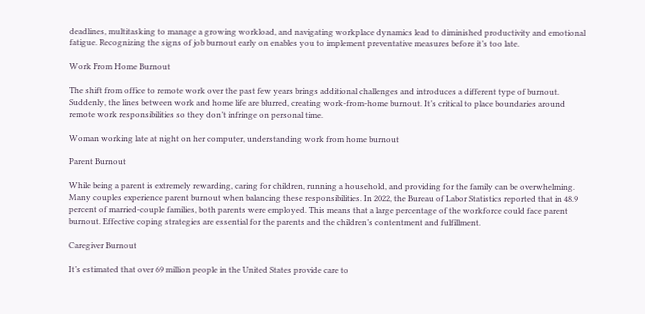deadlines, multitasking to manage a growing workload, and navigating workplace dynamics lead to diminished productivity and emotional fatigue. Recognizing the signs of job burnout early on enables you to implement preventative measures before it’s too late.

Work From Home Burnout

The shift from office to remote work over the past few years brings additional challenges and introduces a different type of burnout. Suddenly, the lines between work and home life are blurred, creating work-from-home burnout. It’s critical to place boundaries around remote work responsibilities so they don’t infringe on personal time.

Woman working late at night on her computer, understanding work from home burnout

Parent Burnout

While being a parent is extremely rewarding, caring for children, running a household, and providing for the family can be overwhelming. Many couples experience parent burnout when balancing these responsibilities. In 2022, the Bureau of Labor Statistics reported that in 48.9 percent of married-couple families, both parents were employed. This means that a large percentage of the workforce could face parent burnout. Effective coping strategies are essential for the parents and the children’s contentment and fulfillment.

Caregiver Burnout

It’s estimated that over 69 million people in the United States provide care to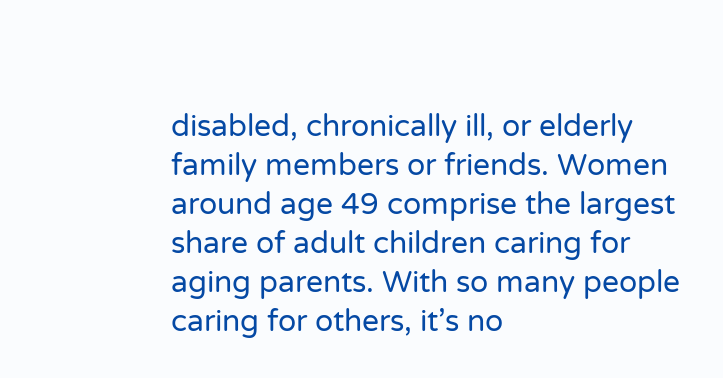disabled, chronically ill, or elderly family members or friends. Women around age 49 comprise the largest share of adult children caring for aging parents. With so many people caring for others, it’s no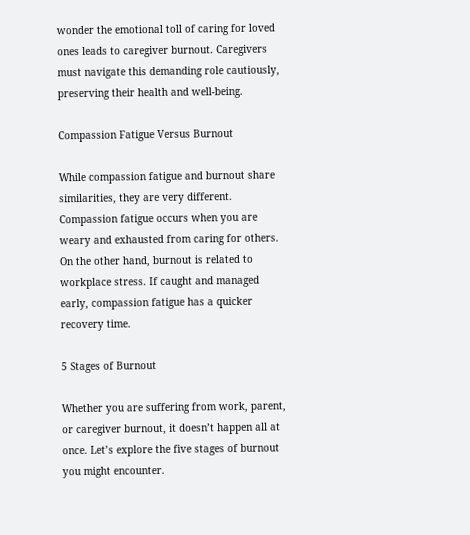wonder the emotional toll of caring for loved ones leads to caregiver burnout. Caregivers must navigate this demanding role cautiously, preserving their health and well-being.

Compassion Fatigue Versus Burnout

While compassion fatigue and burnout share similarities, they are very different. Compassion fatigue occurs when you are weary and exhausted from caring for others. On the other hand, burnout is related to workplace stress. If caught and managed early, compassion fatigue has a quicker recovery time.

5 Stages of Burnout

Whether you are suffering from work, parent, or caregiver burnout, it doesn’t happen all at once. Let’s explore the five stages of burnout you might encounter.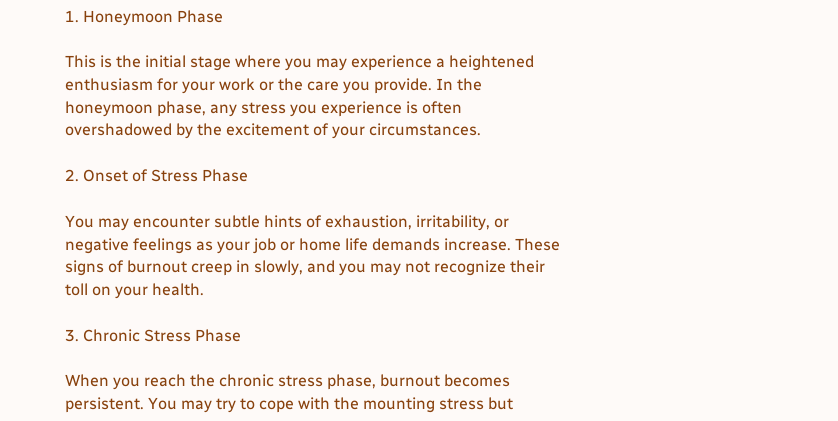1. Honeymoon Phase

This is the initial stage where you may experience a heightened enthusiasm for your work or the care you provide. In the honeymoon phase, any stress you experience is often overshadowed by the excitement of your circumstances.

2. Onset of Stress Phase

You may encounter subtle hints of exhaustion, irritability, or negative feelings as your job or home life demands increase. These signs of burnout creep in slowly, and you may not recognize their toll on your health.

3. Chronic Stress Phase

When you reach the chronic stress phase, burnout becomes persistent. You may try to cope with the mounting stress but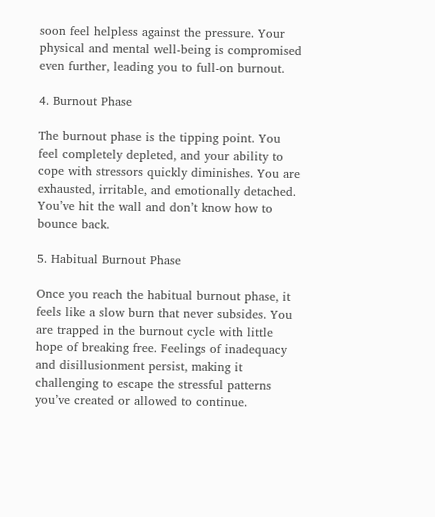soon feel helpless against the pressure. Your physical and mental well-being is compromised even further, leading you to full-on burnout.

4. Burnout Phase

The burnout phase is the tipping point. You feel completely depleted, and your ability to cope with stressors quickly diminishes. You are exhausted, irritable, and emotionally detached. You’ve hit the wall and don’t know how to bounce back.

5. Habitual Burnout Phase

Once you reach the habitual burnout phase, it feels like a slow burn that never subsides. You are trapped in the burnout cycle with little hope of breaking free. Feelings of inadequacy and disillusionment persist, making it challenging to escape the stressful patterns you’ve created or allowed to continue.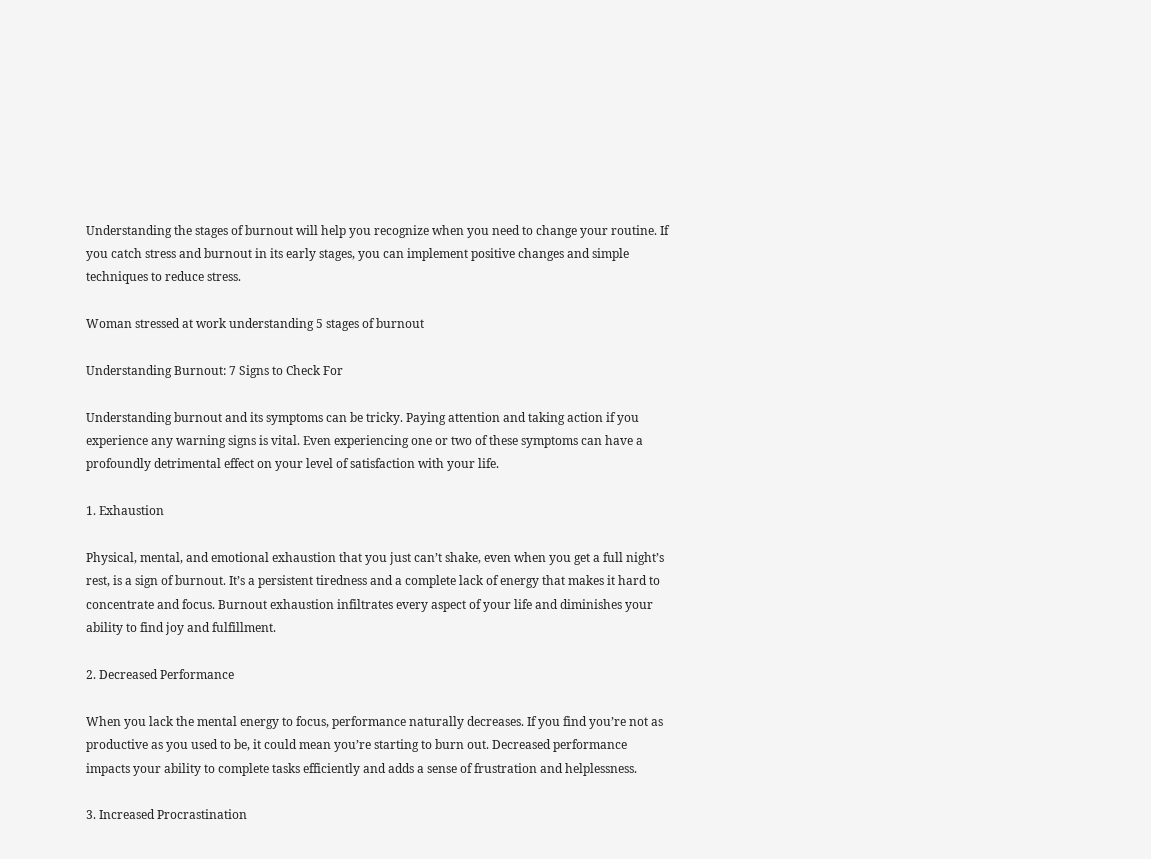Understanding the stages of burnout will help you recognize when you need to change your routine. If you catch stress and burnout in its early stages, you can implement positive changes and simple techniques to reduce stress.

Woman stressed at work understanding 5 stages of burnout

Understanding Burnout: 7 Signs to Check For

Understanding burnout and its symptoms can be tricky. Paying attention and taking action if you experience any warning signs is vital. Even experiencing one or two of these symptoms can have a profoundly detrimental effect on your level of satisfaction with your life.

1. Exhaustion

Physical, mental, and emotional exhaustion that you just can’t shake, even when you get a full night’s rest, is a sign of burnout. It’s a persistent tiredness and a complete lack of energy that makes it hard to concentrate and focus. Burnout exhaustion infiltrates every aspect of your life and diminishes your ability to find joy and fulfillment.

2. Decreased Performance

When you lack the mental energy to focus, performance naturally decreases. If you find you’re not as productive as you used to be, it could mean you’re starting to burn out. Decreased performance impacts your ability to complete tasks efficiently and adds a sense of frustration and helplessness.

3. Increased Procrastination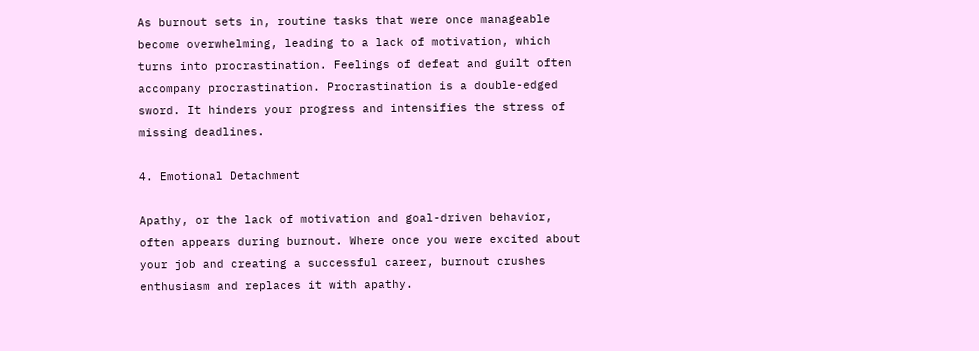As burnout sets in, routine tasks that were once manageable become overwhelming, leading to a lack of motivation, which turns into procrastination. Feelings of defeat and guilt often accompany procrastination. Procrastination is a double-edged sword. It hinders your progress and intensifies the stress of missing deadlines.

4. Emotional Detachment

Apathy, or the lack of motivation and goal-driven behavior, often appears during burnout. Where once you were excited about your job and creating a successful career, burnout crushes enthusiasm and replaces it with apathy.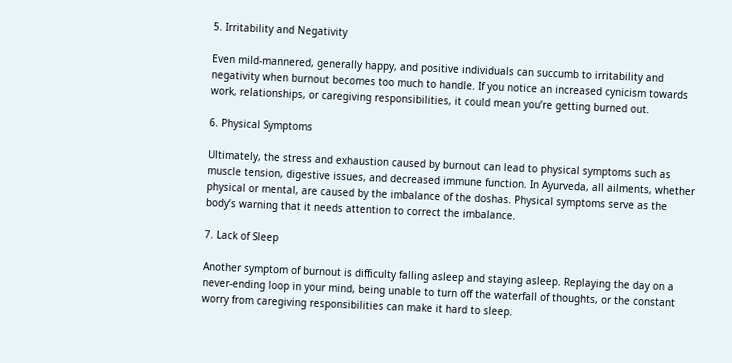5. Irritability and Negativity

Even mild-mannered, generally happy, and positive individuals can succumb to irritability and negativity when burnout becomes too much to handle. If you notice an increased cynicism towards work, relationships, or caregiving responsibilities, it could mean you’re getting burned out.

6. Physical Symptoms

Ultimately, the stress and exhaustion caused by burnout can lead to physical symptoms such as muscle tension, digestive issues, and decreased immune function. In Ayurveda, all ailments, whether physical or mental, are caused by the imbalance of the doshas. Physical symptoms serve as the body’s warning that it needs attention to correct the imbalance.

7. Lack of Sleep

Another symptom of burnout is difficulty falling asleep and staying asleep. Replaying the day on a never-ending loop in your mind, being unable to turn off the waterfall of thoughts, or the constant worry from caregiving responsibilities can make it hard to sleep.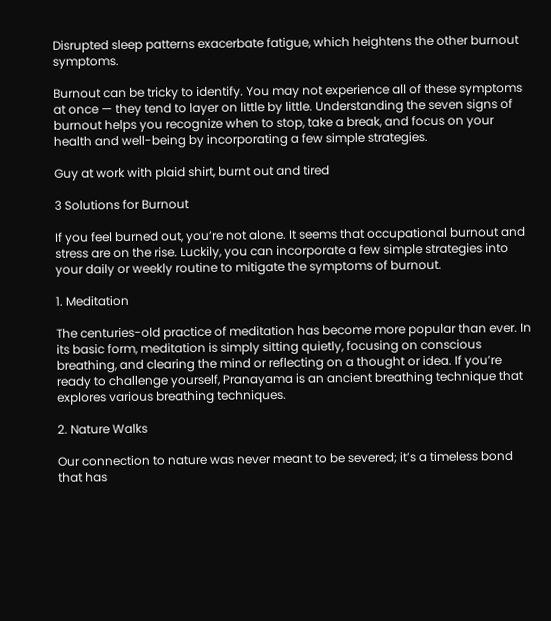Disrupted sleep patterns exacerbate fatigue, which heightens the other burnout symptoms.

Burnout can be tricky to identify. You may not experience all of these symptoms at once — they tend to layer on little by little. Understanding the seven signs of burnout helps you recognize when to stop, take a break, and focus on your health and well-being by incorporating a few simple strategies.

Guy at work with plaid shirt, burnt out and tired

3 Solutions for Burnout

If you feel burned out, you’re not alone. It seems that occupational burnout and stress are on the rise. Luckily, you can incorporate a few simple strategies into your daily or weekly routine to mitigate the symptoms of burnout.

1. Meditation

The centuries-old practice of meditation has become more popular than ever. In its basic form, meditation is simply sitting quietly, focusing on conscious breathing, and clearing the mind or reflecting on a thought or idea. If you’re ready to challenge yourself, Pranayama is an ancient breathing technique that explores various breathing techniques.

2. Nature Walks

Our connection to nature was never meant to be severed; it’s a timeless bond that has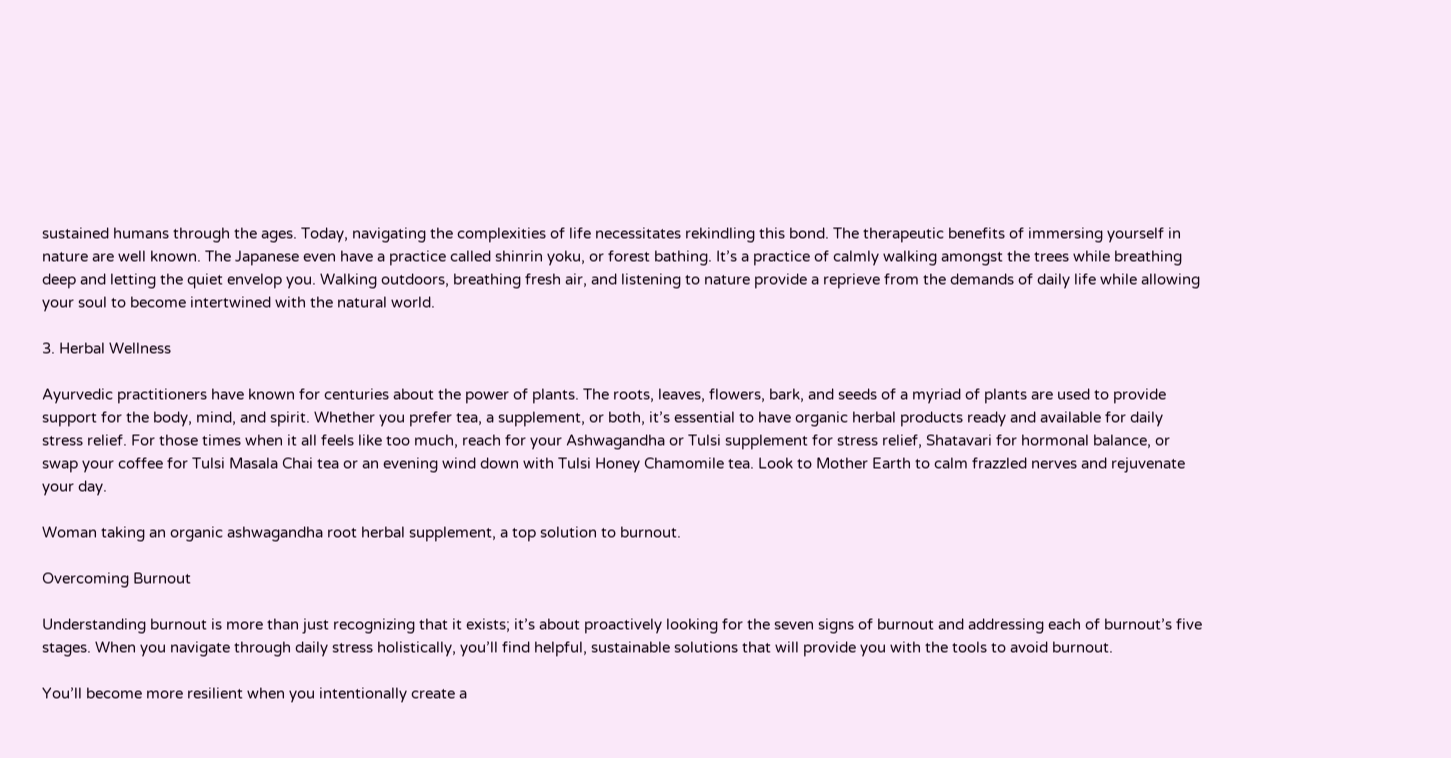sustained humans through the ages. Today, navigating the complexities of life necessitates rekindling this bond. The therapeutic benefits of immersing yourself in nature are well known. The Japanese even have a practice called shinrin yoku, or forest bathing. It’s a practice of calmly walking amongst the trees while breathing deep and letting the quiet envelop you. Walking outdoors, breathing fresh air, and listening to nature provide a reprieve from the demands of daily life while allowing your soul to become intertwined with the natural world.

3. Herbal Wellness

Ayurvedic practitioners have known for centuries about the power of plants. The roots, leaves, flowers, bark, and seeds of a myriad of plants are used to provide support for the body, mind, and spirit. Whether you prefer tea, a supplement, or both, it’s essential to have organic herbal products ready and available for daily stress relief. For those times when it all feels like too much, reach for your Ashwagandha or Tulsi supplement for stress relief, Shatavari for hormonal balance, or swap your coffee for Tulsi Masala Chai tea or an evening wind down with Tulsi Honey Chamomile tea. Look to Mother Earth to calm frazzled nerves and rejuvenate your day.

Woman taking an organic ashwagandha root herbal supplement, a top solution to burnout.

Overcoming Burnout

Understanding burnout is more than just recognizing that it exists; it’s about proactively looking for the seven signs of burnout and addressing each of burnout’s five stages. When you navigate through daily stress holistically, you’ll find helpful, sustainable solutions that will provide you with the tools to avoid burnout.

You’ll become more resilient when you intentionally create a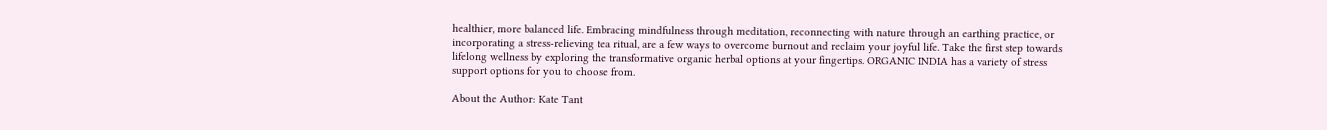healthier, more balanced life. Embracing mindfulness through meditation, reconnecting with nature through an earthing practice, or incorporating a stress-relieving tea ritual, are a few ways to overcome burnout and reclaim your joyful life. Take the first step towards lifelong wellness by exploring the transformative organic herbal options at your fingertips. ORGANIC INDIA has a variety of stress support options for you to choose from.

About the Author: Kate Tant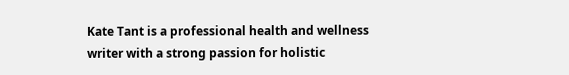Kate Tant is a professional health and wellness writer with a strong passion for holistic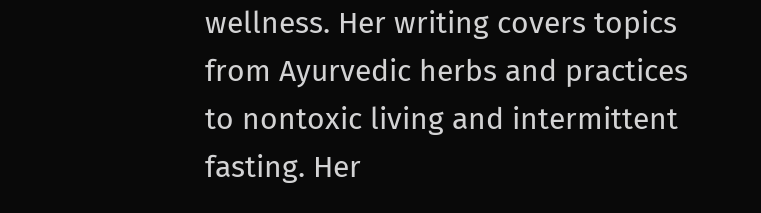wellness. Her writing covers topics from Ayurvedic herbs and practices to nontoxic living and intermittent fasting. Her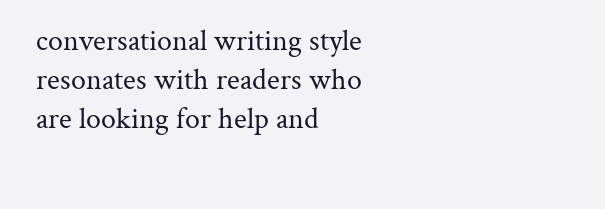conversational writing style resonates with readers who are looking for help and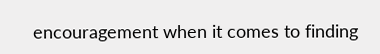encouragement when it comes to finding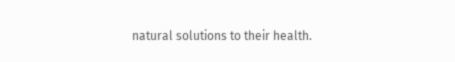natural solutions to their health.